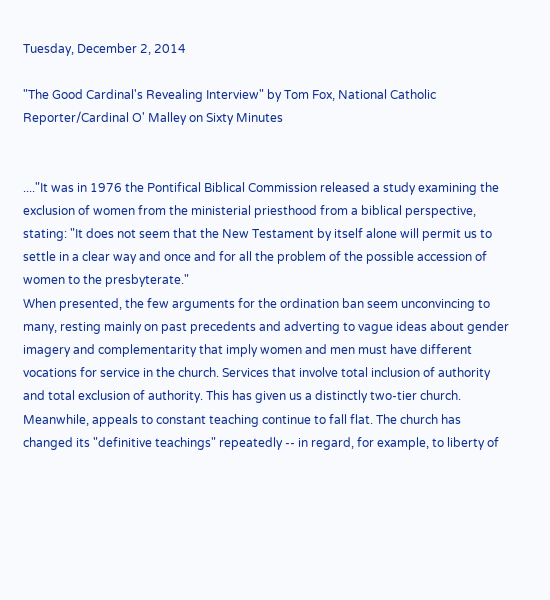Tuesday, December 2, 2014

"The Good Cardinal's Revealing Interview" by Tom Fox, National Catholic Reporter/Cardinal O' Malley on Sixty Minutes


...."It was in 1976 the Pontifical Biblical Commission released a study examining the exclusion of women from the ministerial priesthood from a biblical perspective, stating: "It does not seem that the New Testament by itself alone will permit us to settle in a clear way and once and for all the problem of the possible accession of women to the presbyterate."
When presented, the few arguments for the ordination ban seem unconvincing to many, resting mainly on past precedents and adverting to vague ideas about gender imagery and complementarity that imply women and men must have different vocations for service in the church. Services that involve total inclusion of authority and total exclusion of authority. This has given us a distinctly two-tier church.
Meanwhile, appeals to constant teaching continue to fall flat. The church has changed its "definitive teachings" repeatedly -- in regard, for example, to liberty of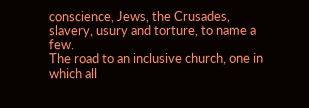conscience, Jews, the Crusades, slavery, usury and torture, to name a few.
The road to an inclusive church, one in which all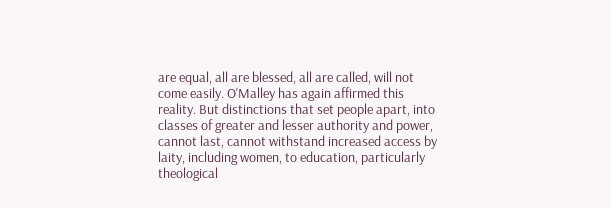are equal, all are blessed, all are called, will not come easily. O'Malley has again affirmed this reality. But distinctions that set people apart, into classes of greater and lesser authority and power, cannot last, cannot withstand increased access by laity, including women, to education, particularly theological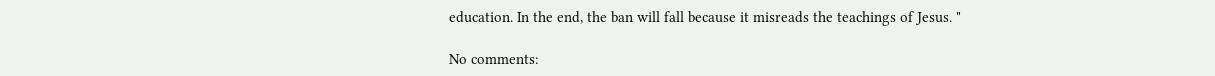education. In the end, the ban will fall because it misreads the teachings of Jesus. "

No comments: